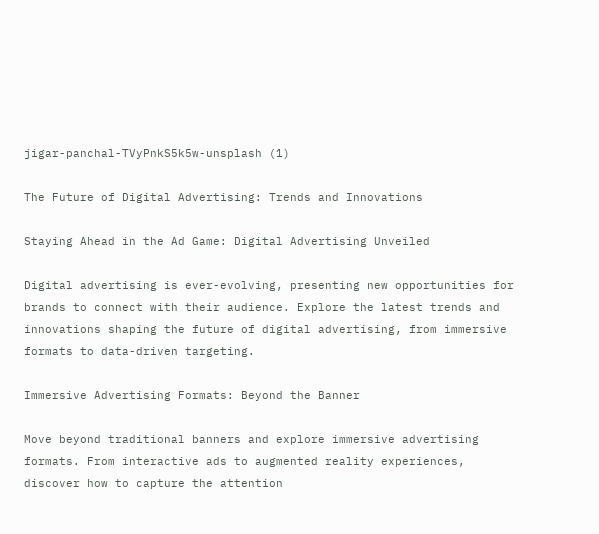jigar-panchal-TVyPnkS5k5w-unsplash (1)

The Future of Digital Advertising: Trends and Innovations

Staying Ahead in the Ad Game: Digital Advertising Unveiled

Digital advertising is ever-evolving, presenting new opportunities for brands to connect with their audience. Explore the latest trends and innovations shaping the future of digital advertising, from immersive formats to data-driven targeting.

Immersive Advertising Formats: Beyond the Banner

Move beyond traditional banners and explore immersive advertising formats. From interactive ads to augmented reality experiences, discover how to capture the attention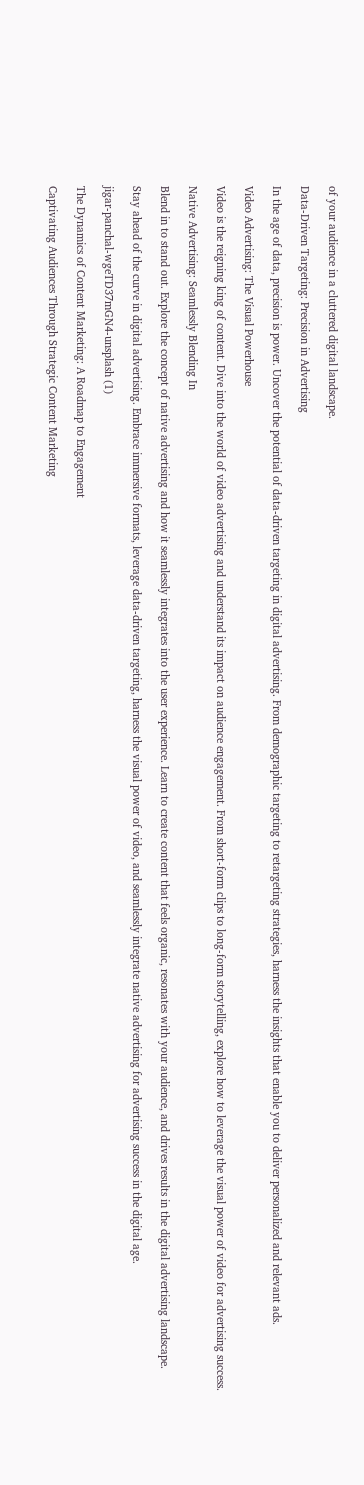of your audience in a cluttered digital landscape.

Data-Driven Targeting: Precision in Advertising

In the age of data, precision is power. Uncover the potential of data-driven targeting in digital advertising. From demographic targeting to retargeting strategies, harness the insights that enable you to deliver personalized and relevant ads.

Video Advertising: The Visual Powerhouse

Video is the reigning king of content. Dive into the world of video advertising and understand its impact on audience engagement. From short-form clips to long-form storytelling, explore how to leverage the visual power of video for advertising success.

Native Advertising: Seamlessly Blending In

Blend in to stand out. Explore the concept of native advertising and how it seamlessly integrates into the user experience. Learn to create content that feels organic, resonates with your audience, and drives results in the digital advertising landscape.

Stay ahead of the curve in digital advertising. Embrace immersive formats, leverage data-driven targeting, harness the visual power of video, and seamlessly integrate native advertising for advertising success in the digital age.

jigar-panchal-wgeTD37mGN4-unsplash (1)

The Dynamics of Content Marketing: A Roadmap to Engagement

Captivating Audiences Through Strategic Content Marketing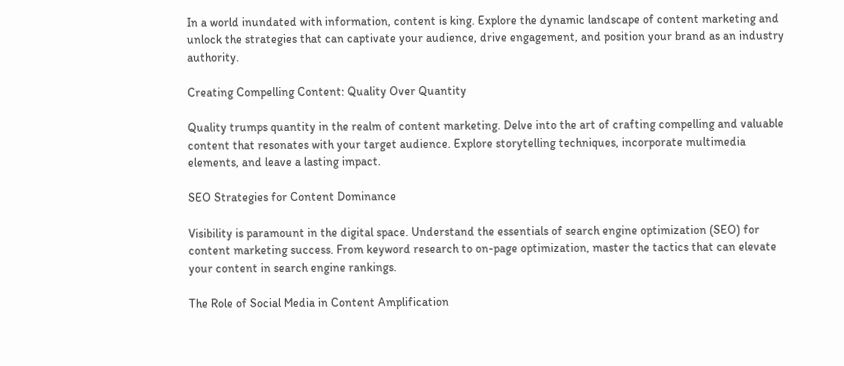In a world inundated with information, content is king. Explore the dynamic landscape of content marketing and unlock the strategies that can captivate your audience, drive engagement, and position your brand as an industry authority.

Creating Compelling Content: Quality Over Quantity

Quality trumps quantity in the realm of content marketing. Delve into the art of crafting compelling and valuable content that resonates with your target audience. Explore storytelling techniques, incorporate multimedia elements, and leave a lasting impact.

SEO Strategies for Content Dominance

Visibility is paramount in the digital space. Understand the essentials of search engine optimization (SEO) for content marketing success. From keyword research to on-page optimization, master the tactics that can elevate your content in search engine rankings.

The Role of Social Media in Content Amplification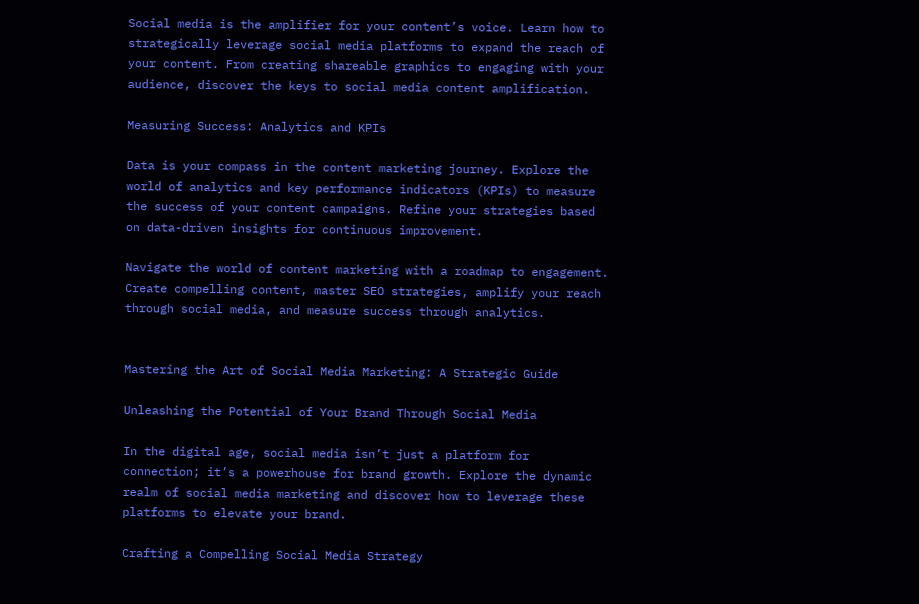Social media is the amplifier for your content’s voice. Learn how to strategically leverage social media platforms to expand the reach of your content. From creating shareable graphics to engaging with your audience, discover the keys to social media content amplification.

Measuring Success: Analytics and KPIs

Data is your compass in the content marketing journey. Explore the world of analytics and key performance indicators (KPIs) to measure the success of your content campaigns. Refine your strategies based on data-driven insights for continuous improvement.

Navigate the world of content marketing with a roadmap to engagement. Create compelling content, master SEO strategies, amplify your reach through social media, and measure success through analytics.


Mastering the Art of Social Media Marketing: A Strategic Guide

Unleashing the Potential of Your Brand Through Social Media

In the digital age, social media isn’t just a platform for connection; it’s a powerhouse for brand growth. Explore the dynamic realm of social media marketing and discover how to leverage these platforms to elevate your brand.

Crafting a Compelling Social Media Strategy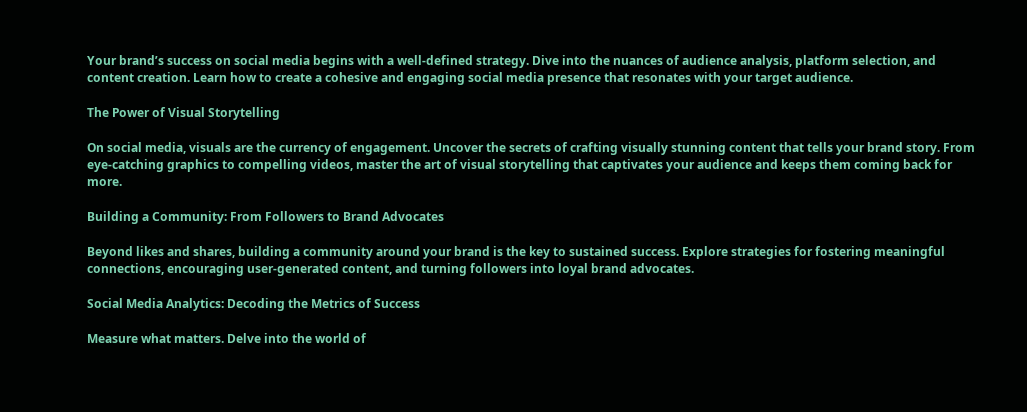Your brand’s success on social media begins with a well-defined strategy. Dive into the nuances of audience analysis, platform selection, and content creation. Learn how to create a cohesive and engaging social media presence that resonates with your target audience.

The Power of Visual Storytelling

On social media, visuals are the currency of engagement. Uncover the secrets of crafting visually stunning content that tells your brand story. From eye-catching graphics to compelling videos, master the art of visual storytelling that captivates your audience and keeps them coming back for more.

Building a Community: From Followers to Brand Advocates

Beyond likes and shares, building a community around your brand is the key to sustained success. Explore strategies for fostering meaningful connections, encouraging user-generated content, and turning followers into loyal brand advocates.

Social Media Analytics: Decoding the Metrics of Success

Measure what matters. Delve into the world of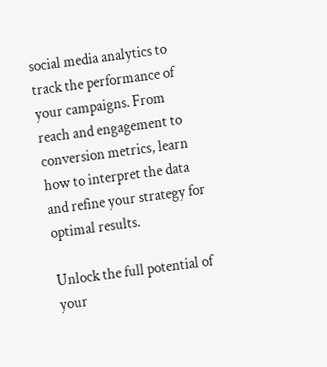social media analytics to track the performance of your campaigns. From reach and engagement to conversion metrics, learn how to interpret the data and refine your strategy for optimal results.

Unlock the full potential of your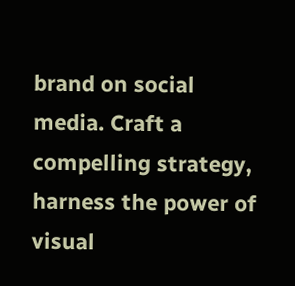brand on social media. Craft a compelling strategy, harness the power of visual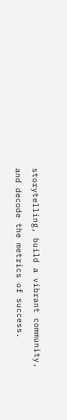storytelling, build a vibrant community, and decode the metrics of success.